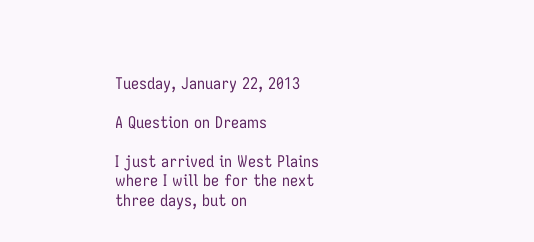Tuesday, January 22, 2013

A Question on Dreams

I just arrived in West Plains where I will be for the next three days, but on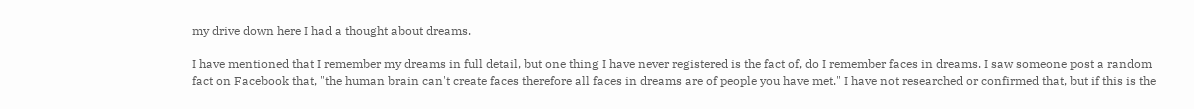my drive down here I had a thought about dreams.

I have mentioned that I remember my dreams in full detail, but one thing I have never registered is the fact of, do I remember faces in dreams. I saw someone post a random fact on Facebook that, "the human brain can't create faces therefore all faces in dreams are of people you have met." I have not researched or confirmed that, but if this is the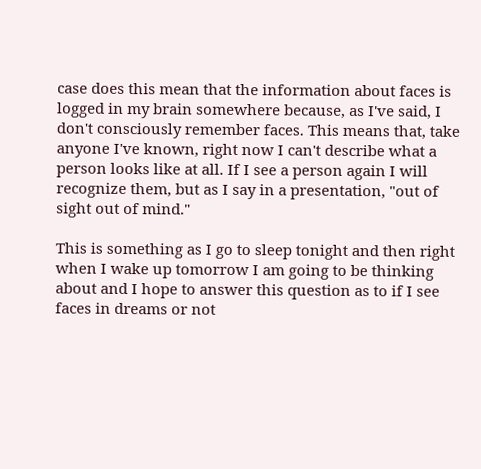case does this mean that the information about faces is logged in my brain somewhere because, as I've said, I don't consciously remember faces. This means that, take anyone I've known, right now I can't describe what a person looks like at all. If I see a person again I will recognize them, but as I say in a presentation, "out of sight out of mind."

This is something as I go to sleep tonight and then right when I wake up tomorrow I am going to be thinking about and I hope to answer this question as to if I see faces in dreams or not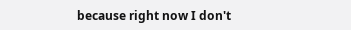because right now I don't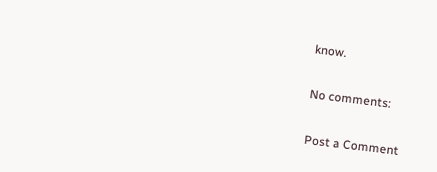know.

No comments:

Post a Comment